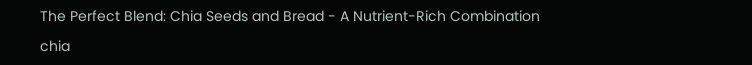The Perfect Blend: Chia Seeds and Bread - A Nutrient-Rich Combination

chia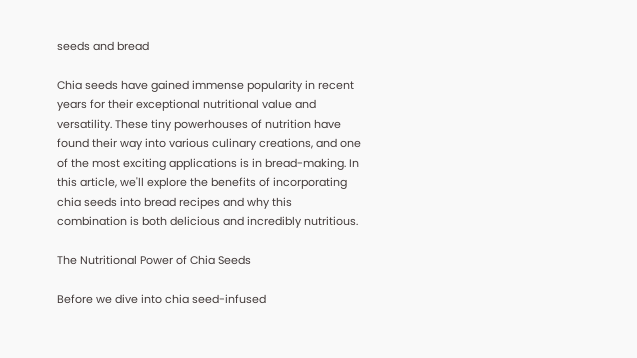seeds and bread

Chia seeds have gained immense popularity in recent years for their exceptional nutritional value and versatility. These tiny powerhouses of nutrition have found their way into various culinary creations, and one of the most exciting applications is in bread-making. In this article, we'll explore the benefits of incorporating chia seeds into bread recipes and why this combination is both delicious and incredibly nutritious.

The Nutritional Power of Chia Seeds

Before we dive into chia seed-infused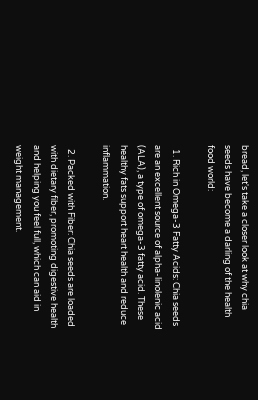bread, let's take a closer look at why chia seeds have become a darling of the health food world:

  1. Rich in Omega-3 Fatty Acids: Chia seeds are an excellent source of alpha-linolenic acid (ALA), a type of omega-3 fatty acid. These healthy fats support heart health and reduce inflammation.

  2. Packed with Fiber: Chia seeds are loaded with dietary fiber, promoting digestive health and helping you feel full, which can aid in weight management.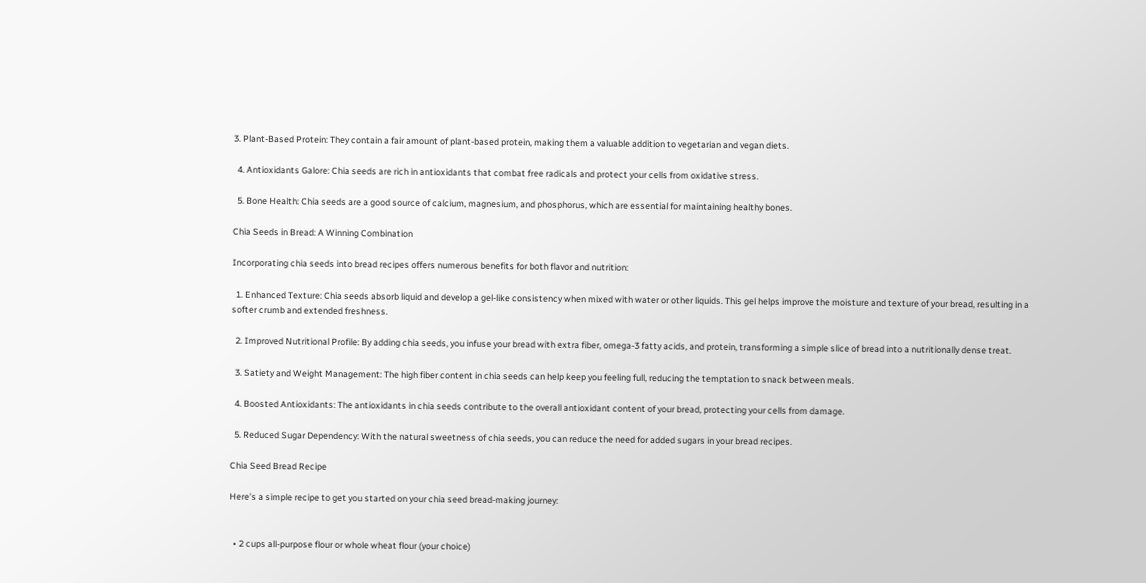3. Plant-Based Protein: They contain a fair amount of plant-based protein, making them a valuable addition to vegetarian and vegan diets.

  4. Antioxidants Galore: Chia seeds are rich in antioxidants that combat free radicals and protect your cells from oxidative stress.

  5. Bone Health: Chia seeds are a good source of calcium, magnesium, and phosphorus, which are essential for maintaining healthy bones.

Chia Seeds in Bread: A Winning Combination

Incorporating chia seeds into bread recipes offers numerous benefits for both flavor and nutrition:

  1. Enhanced Texture: Chia seeds absorb liquid and develop a gel-like consistency when mixed with water or other liquids. This gel helps improve the moisture and texture of your bread, resulting in a softer crumb and extended freshness.

  2. Improved Nutritional Profile: By adding chia seeds, you infuse your bread with extra fiber, omega-3 fatty acids, and protein, transforming a simple slice of bread into a nutritionally dense treat.

  3. Satiety and Weight Management: The high fiber content in chia seeds can help keep you feeling full, reducing the temptation to snack between meals.

  4. Boosted Antioxidants: The antioxidants in chia seeds contribute to the overall antioxidant content of your bread, protecting your cells from damage.

  5. Reduced Sugar Dependency: With the natural sweetness of chia seeds, you can reduce the need for added sugars in your bread recipes.

Chia Seed Bread Recipe

Here's a simple recipe to get you started on your chia seed bread-making journey:


  • 2 cups all-purpose flour or whole wheat flour (your choice)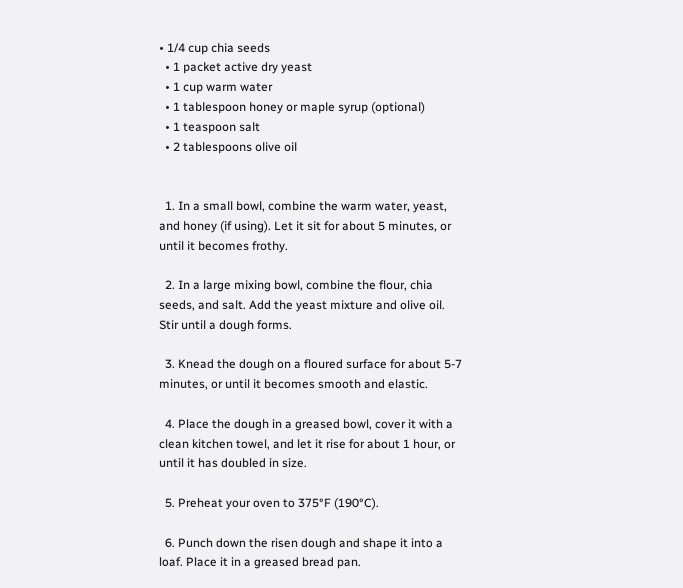• 1/4 cup chia seeds
  • 1 packet active dry yeast
  • 1 cup warm water
  • 1 tablespoon honey or maple syrup (optional)
  • 1 teaspoon salt
  • 2 tablespoons olive oil


  1. In a small bowl, combine the warm water, yeast, and honey (if using). Let it sit for about 5 minutes, or until it becomes frothy.

  2. In a large mixing bowl, combine the flour, chia seeds, and salt. Add the yeast mixture and olive oil. Stir until a dough forms.

  3. Knead the dough on a floured surface for about 5-7 minutes, or until it becomes smooth and elastic.

  4. Place the dough in a greased bowl, cover it with a clean kitchen towel, and let it rise for about 1 hour, or until it has doubled in size.

  5. Preheat your oven to 375°F (190°C).

  6. Punch down the risen dough and shape it into a loaf. Place it in a greased bread pan.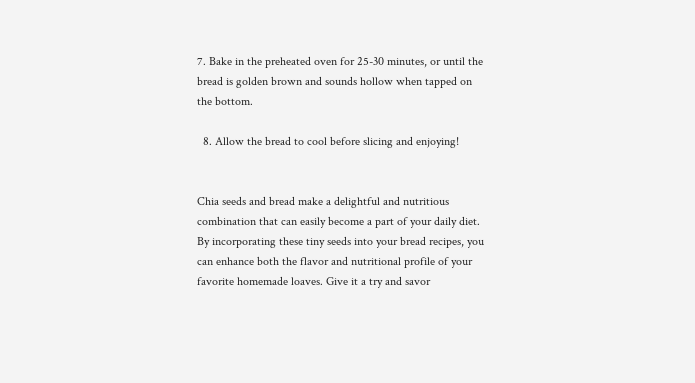7. Bake in the preheated oven for 25-30 minutes, or until the bread is golden brown and sounds hollow when tapped on the bottom.

  8. Allow the bread to cool before slicing and enjoying!


Chia seeds and bread make a delightful and nutritious combination that can easily become a part of your daily diet. By incorporating these tiny seeds into your bread recipes, you can enhance both the flavor and nutritional profile of your favorite homemade loaves. Give it a try and savor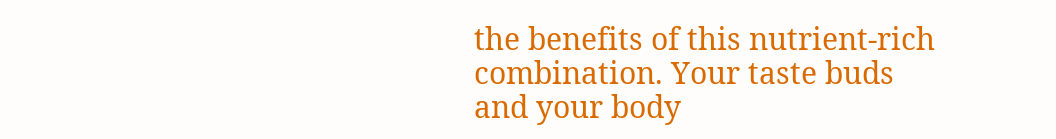the benefits of this nutrient-rich combination. Your taste buds and your body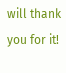will thank you for it!